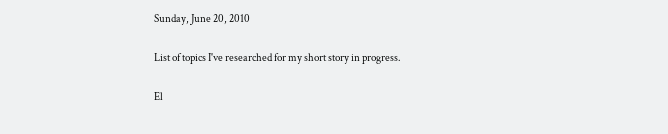Sunday, June 20, 2010


List of topics I've researched for my short story in progress.


El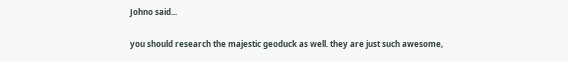Johno said...

you should research the majestic geoduck as well. they are just such awesome,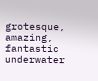grotesque, amazing, fantastic underwater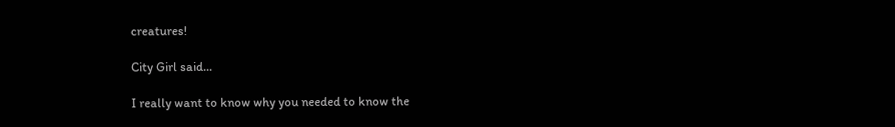creatures!

City Girl said...

I really want to know why you needed to know the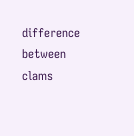difference between clams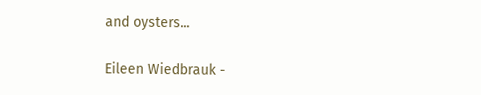and oysters...

Eileen Wiedbrauk -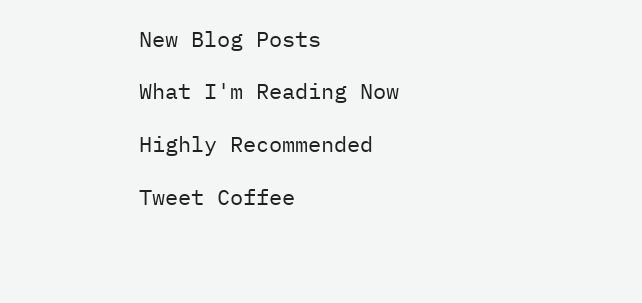New Blog Posts

What I'm Reading Now

Highly Recommended

Tweet Coffee